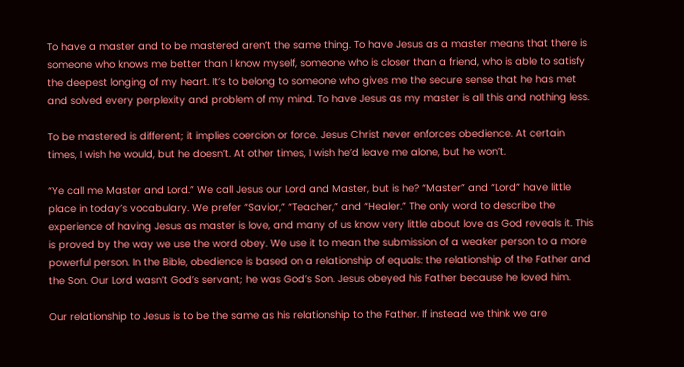To have a master and to be mastered aren’t the same thing. To have Jesus as a master means that there is someone who knows me better than I know myself, someone who is closer than a friend, who is able to satisfy the deepest longing of my heart. It’s to belong to someone who gives me the secure sense that he has met and solved every perplexity and problem of my mind. To have Jesus as my master is all this and nothing less.

To be mastered is different; it implies coercion or force. Jesus Christ never enforces obedience. At certain times, I wish he would, but he doesn’t. At other times, I wish he’d leave me alone, but he won’t.

“Ye call me Master and Lord.” We call Jesus our Lord and Master, but is he? “Master” and “Lord” have little place in today’s vocabulary. We prefer “Savior,” “Teacher,” and “Healer.” The only word to describe the experience of having Jesus as master is love, and many of us know very little about love as God reveals it. This is proved by the way we use the word obey. We use it to mean the submission of a weaker person to a more powerful person. In the Bible, obedience is based on a relationship of equals: the relationship of the Father and the Son. Our Lord wasn’t God’s servant; he was God’s Son. Jesus obeyed his Father because he loved him.

Our relationship to Jesus is to be the same as his relationship to the Father. If instead we think we are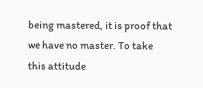being mastered, it is proof that we have no master. To take this attitude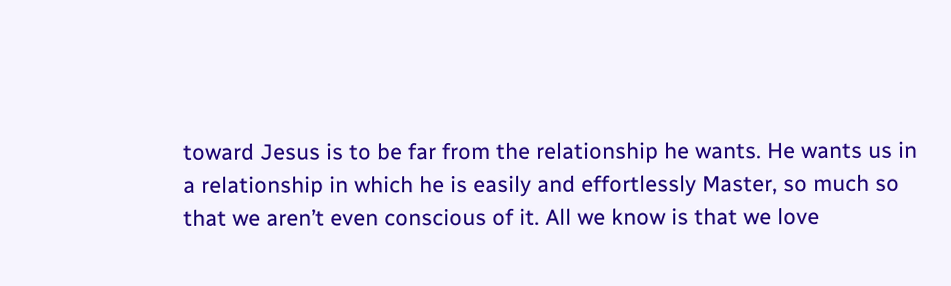toward Jesus is to be far from the relationship he wants. He wants us in a relationship in which he is easily and effortlessly Master, so much so that we aren’t even conscious of it. All we know is that we love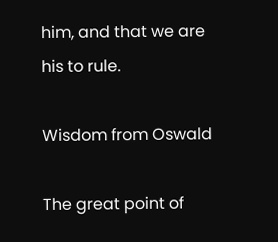him, and that we are his to rule.

Wisdom from Oswald

The great point of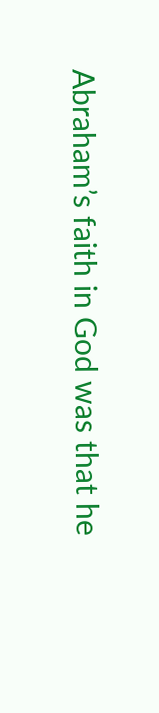Abraham’s faith in God was that he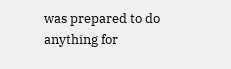was prepared to do anything for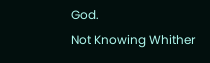God.
Not Knowing Whither